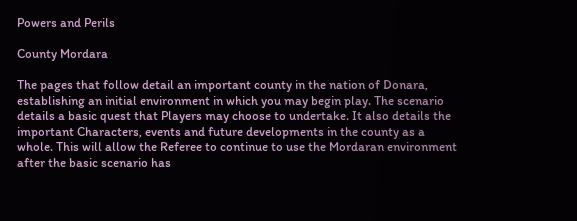Powers and Perils

County Mordara

The pages that follow detail an important county in the nation of Donara, establishing an initial environment in which you may begin play. The scenario details a basic quest that Players may choose to undertake. It also details the important Characters, events and future developments in the county as a whole. This will allow the Referee to continue to use the Mordaran environment after the basic scenario has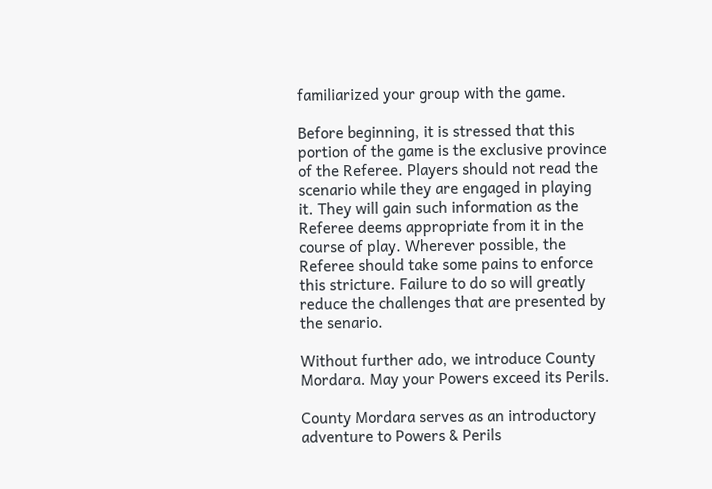familiarized your group with the game.

Before beginning, it is stressed that this portion of the game is the exclusive province of the Referee. Players should not read the scenario while they are engaged in playing it. They will gain such information as the Referee deems appropriate from it in the course of play. Wherever possible, the Referee should take some pains to enforce this stricture. Failure to do so will greatly reduce the challenges that are presented by the senario.

Without further ado, we introduce County Mordara. May your Powers exceed its Perils.

County Mordara serves as an introductory adventure to Powers & Perils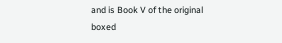and is Book V of the original boxed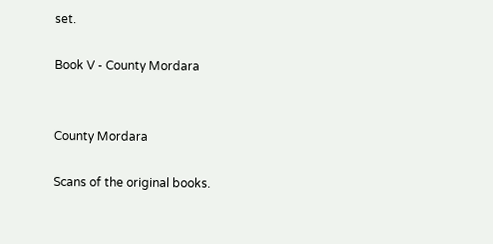set.

Book V - County Mordara


County Mordara

Scans of the original books.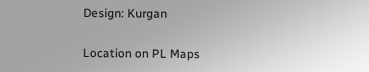Design: Kurgan

Location on PL Maps